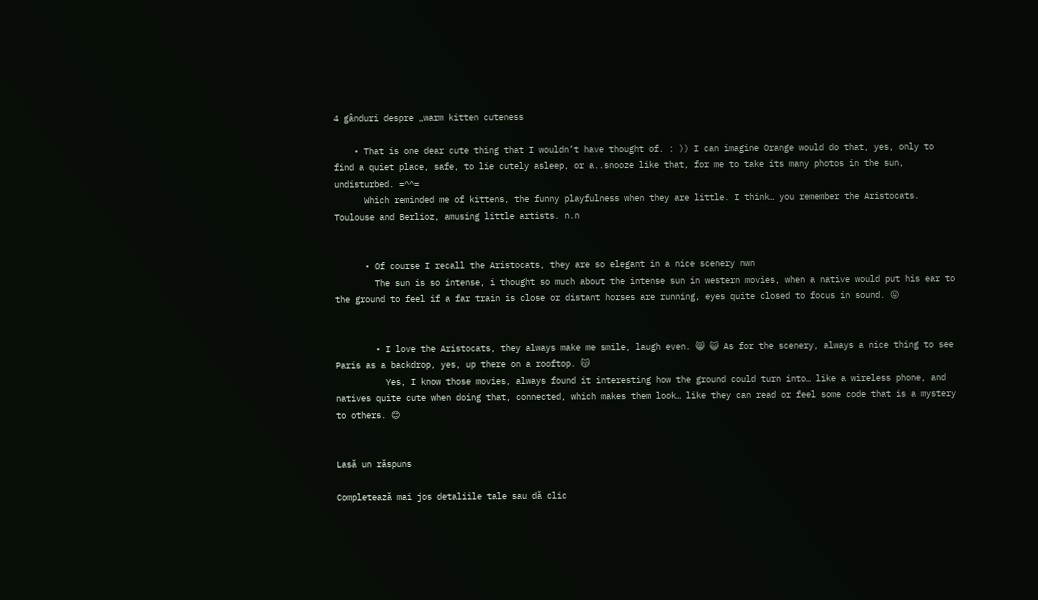4 gânduri despre „warm kitten cuteness

    • That is one dear cute thing that I wouldn’t have thought of. : )) I can imagine Orange would do that, yes, only to find a quiet place, safe, to lie cutely asleep, or a..snooze like that, for me to take its many photos in the sun, undisturbed. =^^=
      Which reminded me of kittens, the funny playfulness when they are little. I think… you remember the Aristocats. Toulouse and Berlioz, amusing little artists. n.n


      • Of course I recall the Aristocats, they are so elegant in a nice scenery nwn
        The sun is so intense, i thought so much about the intense sun in western movies, when a native would put his ear to the ground to feel if a far train is close or distant horses are running, eyes quite closed to focus in sound. 😛


        • I love the Aristocats, they always make me smile, laugh even. 😸 😺 As for the scenery, always a nice thing to see Paris as a backdrop, yes, up there on a rooftop. 😽
          Yes, I know those movies, always found it interesting how the ground could turn into… like a wireless phone, and natives quite cute when doing that, connected, which makes them look… like they can read or feel some code that is a mystery to others. 😊


Lasă un răspuns

Completează mai jos detaliile tale sau dă clic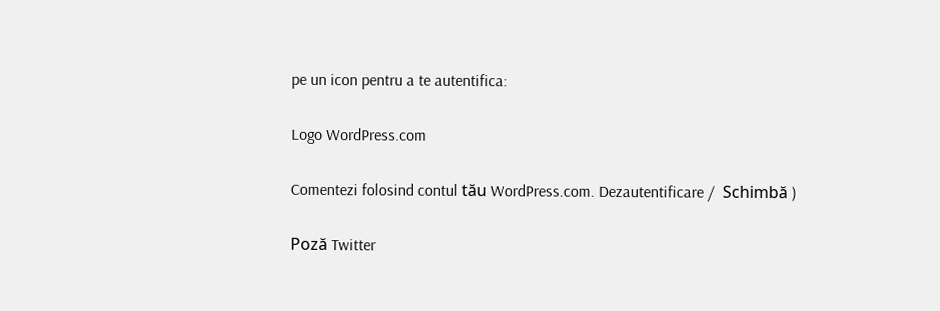pe un icon pentru a te autentifica:

Logo WordPress.com

Comentezi folosind contul tău WordPress.com. Dezautentificare /  Schimbă )

Poză Twitter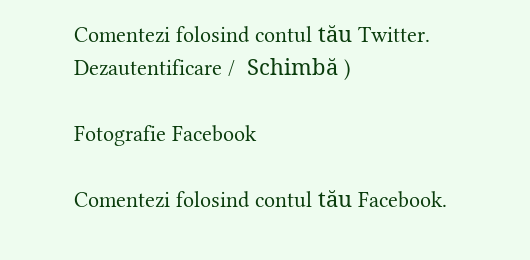Comentezi folosind contul tău Twitter. Dezautentificare /  Schimbă )

Fotografie Facebook

Comentezi folosind contul tău Facebook.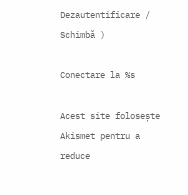Dezautentificare /  Schimbă )

Conectare la %s

Acest site folosește Akismet pentru a reduce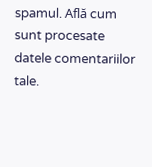spamul. Află cum sunt procesate datele comentariilor tale.